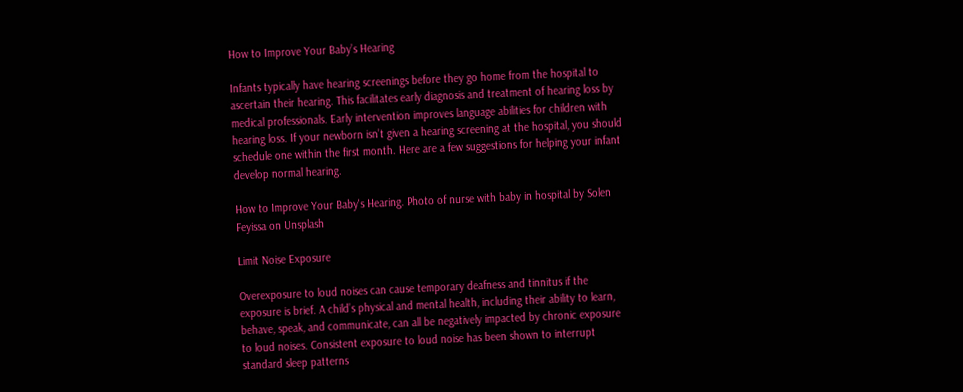How to Improve Your Baby’s Hearing

Infants typically have hearing screenings before they go home from the hospital to ascertain their hearing. This facilitates early diagnosis and treatment of hearing loss by medical professionals. Early intervention improves language abilities for children with hearing loss. If your newborn isn’t given a hearing screening at the hospital, you should schedule one within the first month. Here are a few suggestions for helping your infant develop normal hearing.

How to Improve Your Baby's Hearing. Photo of nurse with baby in hospital by Solen Feyissa on Unsplash

Limit Noise Exposure

Overexposure to loud noises can cause temporary deafness and tinnitus if the exposure is brief. A child’s physical and mental health, including their ability to learn, behave, speak, and communicate, can all be negatively impacted by chronic exposure to loud noises. Consistent exposure to loud noise has been shown to interrupt standard sleep patterns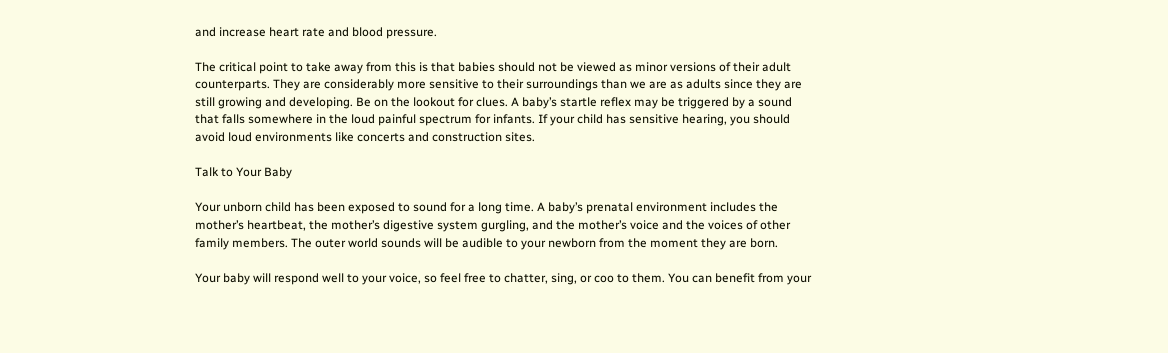and increase heart rate and blood pressure.

The critical point to take away from this is that babies should not be viewed as minor versions of their adult counterparts. They are considerably more sensitive to their surroundings than we are as adults since they are still growing and developing. Be on the lookout for clues. A baby’s startle reflex may be triggered by a sound that falls somewhere in the loud painful spectrum for infants. If your child has sensitive hearing, you should avoid loud environments like concerts and construction sites.

Talk to Your Baby

Your unborn child has been exposed to sound for a long time. A baby’s prenatal environment includes the mother’s heartbeat, the mother’s digestive system gurgling, and the mother’s voice and the voices of other family members. The outer world sounds will be audible to your newborn from the moment they are born.

Your baby will respond well to your voice, so feel free to chatter, sing, or coo to them. You can benefit from your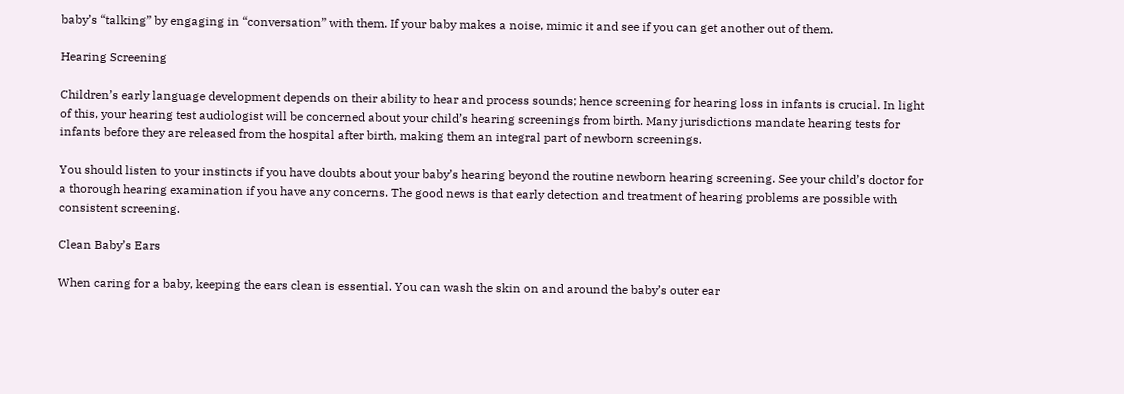baby’s “talking” by engaging in “conversation” with them. If your baby makes a noise, mimic it and see if you can get another out of them.

Hearing Screening

Children’s early language development depends on their ability to hear and process sounds; hence screening for hearing loss in infants is crucial. In light of this, your hearing test audiologist will be concerned about your child’s hearing screenings from birth. Many jurisdictions mandate hearing tests for infants before they are released from the hospital after birth, making them an integral part of newborn screenings.

You should listen to your instincts if you have doubts about your baby’s hearing beyond the routine newborn hearing screening. See your child’s doctor for a thorough hearing examination if you have any concerns. The good news is that early detection and treatment of hearing problems are possible with consistent screening.

Clean Baby’s Ears

When caring for a baby, keeping the ears clean is essential. You can wash the skin on and around the baby’s outer ear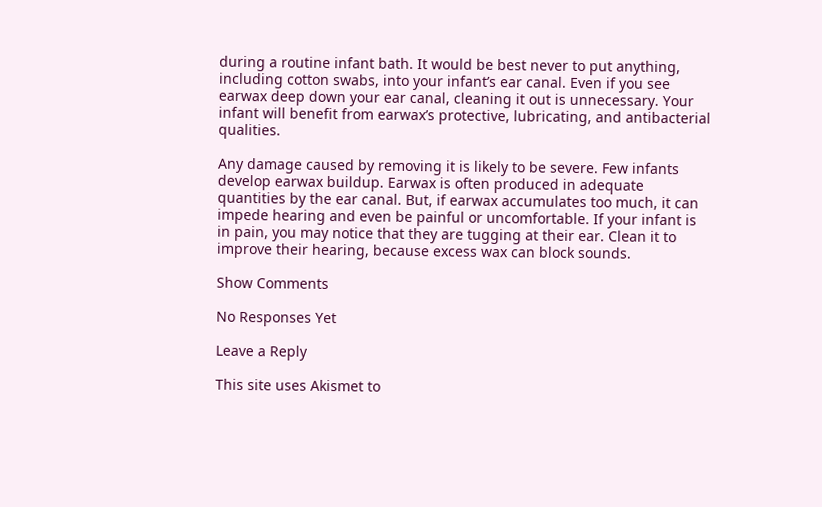during a routine infant bath. It would be best never to put anything, including cotton swabs, into your infant’s ear canal. Even if you see earwax deep down your ear canal, cleaning it out is unnecessary. Your infant will benefit from earwax’s protective, lubricating, and antibacterial qualities.

Any damage caused by removing it is likely to be severe. Few infants develop earwax buildup. Earwax is often produced in adequate quantities by the ear canal. But, if earwax accumulates too much, it can impede hearing and even be painful or uncomfortable. If your infant is in pain, you may notice that they are tugging at their ear. Clean it to improve their hearing, because excess wax can block sounds.

Show Comments

No Responses Yet

Leave a Reply

This site uses Akismet to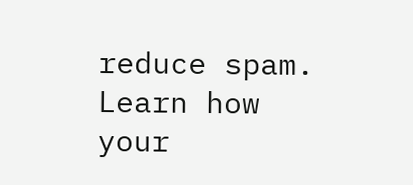reduce spam. Learn how your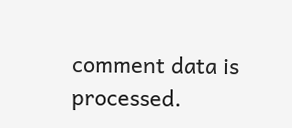comment data is processed.